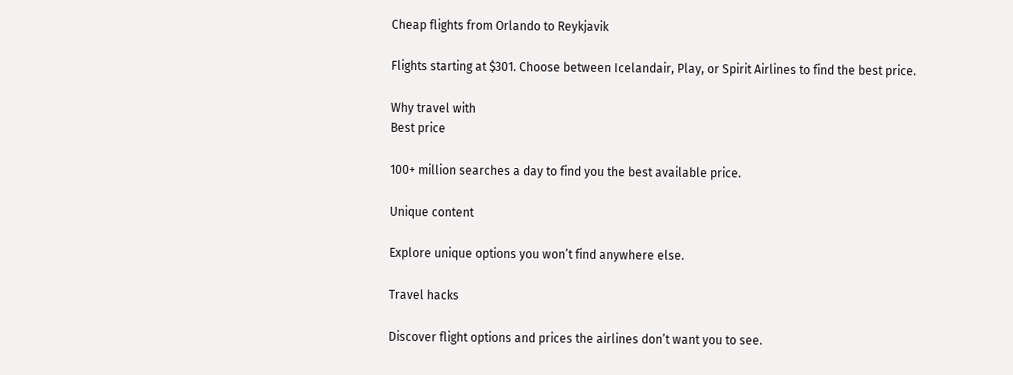Cheap flights from Orlando to Reykjavik

Flights starting at $301. Choose between Icelandair, Play, or Spirit Airlines to find the best price.

Why travel with
Best price

100+ million searches a day to find you the best available price.

Unique content

Explore unique options you won’t find anywhere else.

Travel hacks

Discover flight options and prices the airlines don’t want you to see.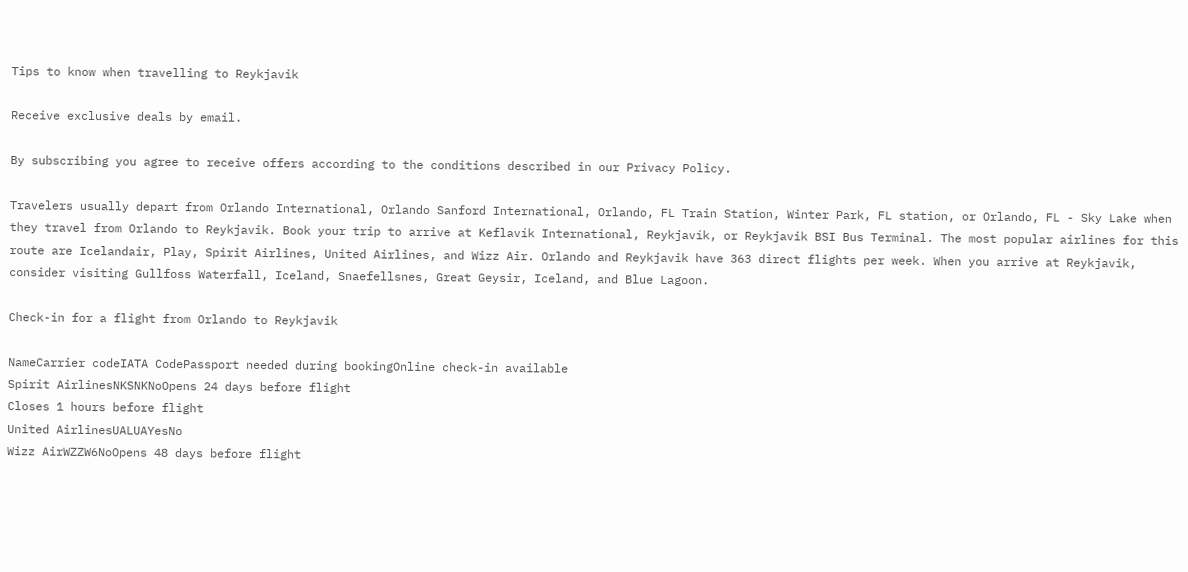Tips to know when travelling to Reykjavik

Receive exclusive deals by email.

By subscribing you agree to receive offers according to the conditions described in our Privacy Policy.

Travelers usually depart from Orlando International, Orlando Sanford International, Orlando, FL Train Station, Winter Park, FL station, or Orlando, FL - Sky Lake when they travel from Orlando to Reykjavik. Book your trip to arrive at Keflavík International, Reykjavík, or Reykjavik BSI Bus Terminal. The most popular airlines for this route are Icelandair, Play, Spirit Airlines, United Airlines, and Wizz Air. Orlando and Reykjavik have 363 direct flights per week. When you arrive at Reykjavik, consider visiting Gullfoss Waterfall, Iceland, Snaefellsnes, Great Geysir, Iceland, and Blue Lagoon.

Check-in for a flight from Orlando to Reykjavik

NameCarrier codeIATA CodePassport needed during bookingOnline check-in available
Spirit AirlinesNKSNKNoOpens 24 days before flight
Closes 1 hours before flight
United AirlinesUALUAYesNo
Wizz AirWZZW6NoOpens 48 days before flight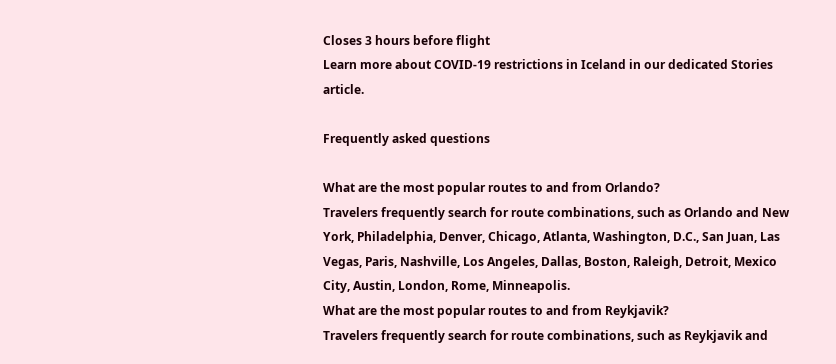Closes 3 hours before flight
Learn more about COVID-19 restrictions in Iceland in our dedicated Stories article.

Frequently asked questions

What are the most popular routes to and from Orlando?
Travelers frequently search for route combinations, such as Orlando and New York, Philadelphia, Denver, Chicago, Atlanta, Washington, D.C., San Juan, Las Vegas, Paris, Nashville, Los Angeles, Dallas, Boston, Raleigh, Detroit, Mexico City, Austin, London, Rome, Minneapolis.
What are the most popular routes to and from Reykjavik?
Travelers frequently search for route combinations, such as Reykjavik and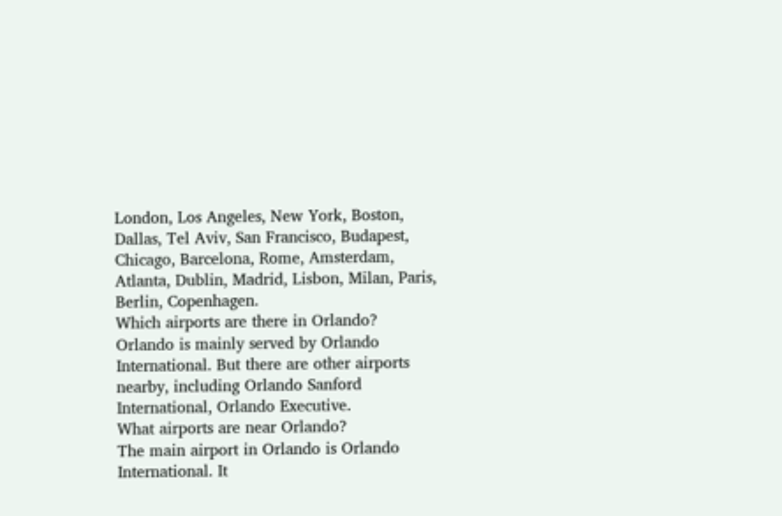London, Los Angeles, New York, Boston, Dallas, Tel Aviv, San Francisco, Budapest, Chicago, Barcelona, Rome, Amsterdam, Atlanta, Dublin, Madrid, Lisbon, Milan, Paris, Berlin, Copenhagen.
Which airports are there in Orlando?
Orlando is mainly served by Orlando International. But there are other airports nearby, including Orlando Sanford International, Orlando Executive.
What airports are near Orlando?
The main airport in Orlando is Orlando International. It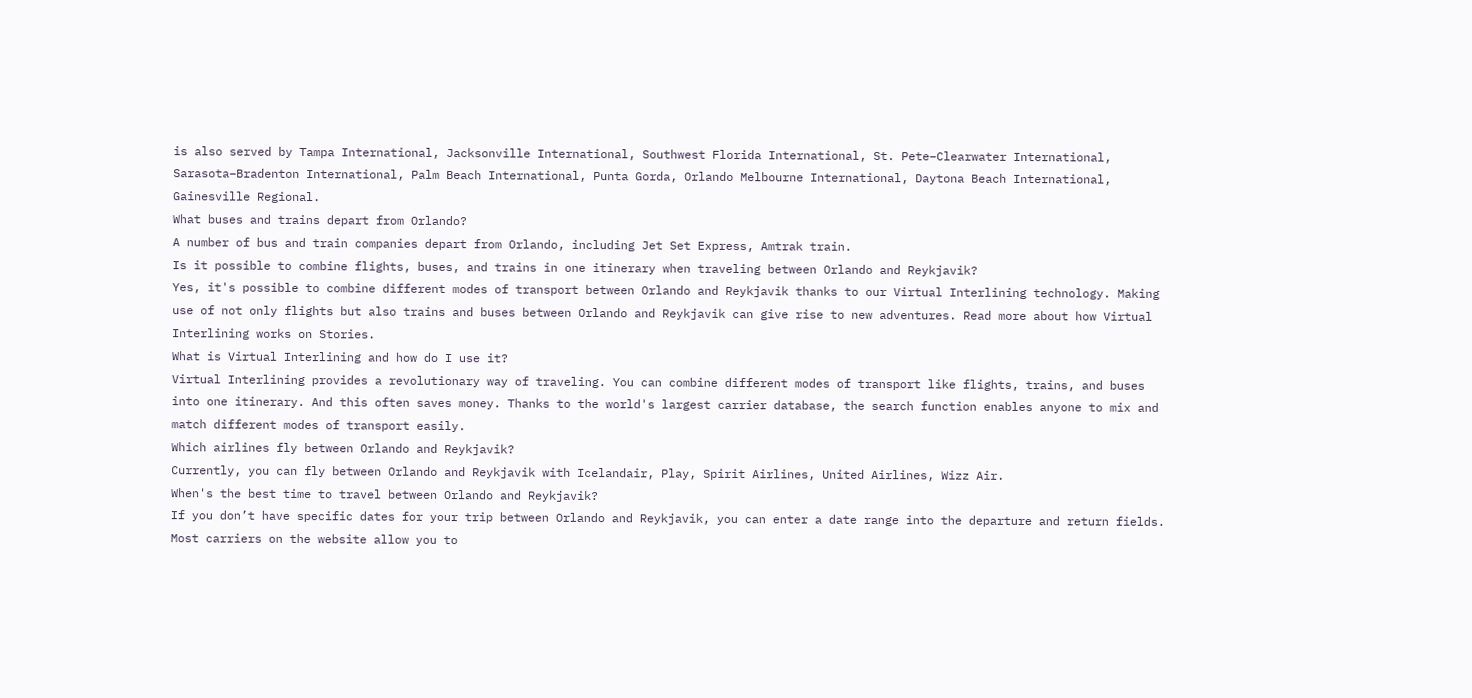is also served by Tampa International, Jacksonville International, Southwest Florida International, St. Pete–Clearwater International, Sarasota–Bradenton International, Palm Beach International, Punta Gorda, Orlando Melbourne International, Daytona Beach International, Gainesville Regional.
What buses and trains depart from Orlando?
A number of bus and train companies depart from Orlando, including Jet Set Express, Amtrak train.
Is it possible to combine flights, buses, and trains in one itinerary when traveling between Orlando and Reykjavik?
Yes, it's possible to combine different modes of transport between Orlando and Reykjavik thanks to our Virtual Interlining technology. Making use of not only flights but also trains and buses between Orlando and Reykjavik can give rise to new adventures. Read more about how Virtual Interlining works on Stories.
What is Virtual Interlining and how do I use it?
Virtual Interlining provides a revolutionary way of traveling. You can combine different modes of transport like flights, trains, and buses into one itinerary. And this often saves money. Thanks to the world's largest carrier database, the search function enables anyone to mix and match different modes of transport easily.
Which airlines fly between Orlando and Reykjavik?
Currently, you can fly between Orlando and Reykjavik with Icelandair, Play, Spirit Airlines, United Airlines, Wizz Air.
When's the best time to travel between Orlando and Reykjavik?
If you don’t have specific dates for your trip between Orlando and Reykjavik, you can enter a date range into the departure and return fields. Most carriers on the website allow you to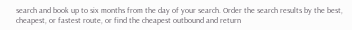search and book up to six months from the day of your search. Order the search results by the best, cheapest, or fastest route, or find the cheapest outbound and return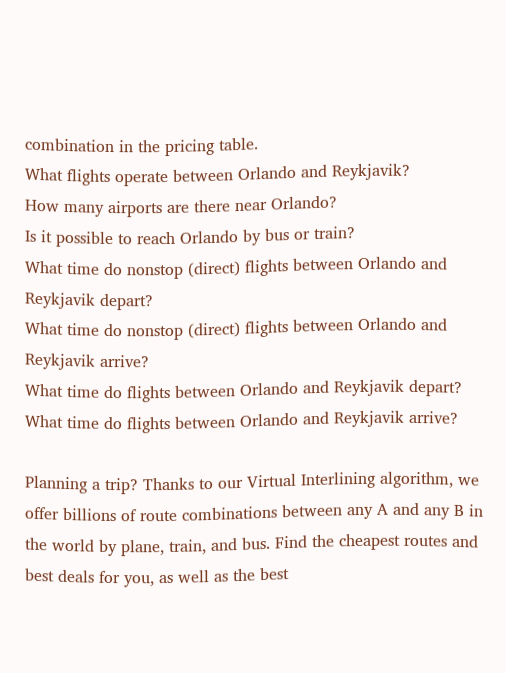combination in the pricing table.
What flights operate between Orlando and Reykjavik?
How many airports are there near Orlando?
Is it possible to reach Orlando by bus or train?
What time do nonstop (direct) flights between Orlando and Reykjavik depart?
What time do nonstop (direct) flights between Orlando and Reykjavik arrive?
What time do flights between Orlando and Reykjavik depart?
What time do flights between Orlando and Reykjavik arrive?

Planning a trip? Thanks to our Virtual Interlining algorithm, we offer billions of route combinations between any A and any B in the world by plane, train, and bus. Find the cheapest routes and best deals for you, as well as the best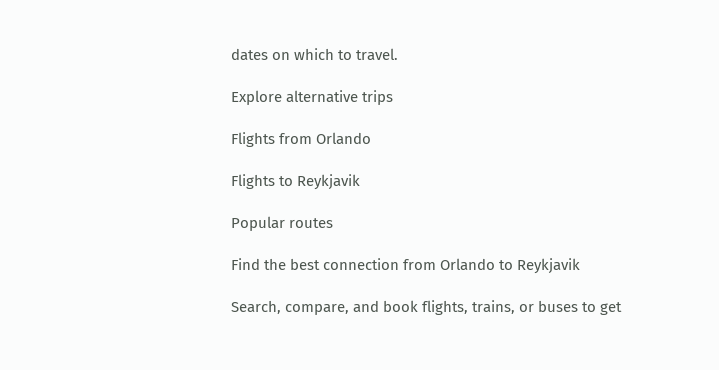dates on which to travel.

Explore alternative trips

Flights from Orlando

Flights to Reykjavik

Popular routes

Find the best connection from Orlando to Reykjavik

Search, compare, and book flights, trains, or buses to get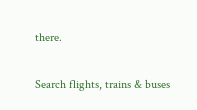there.

Search flights, trains & buses